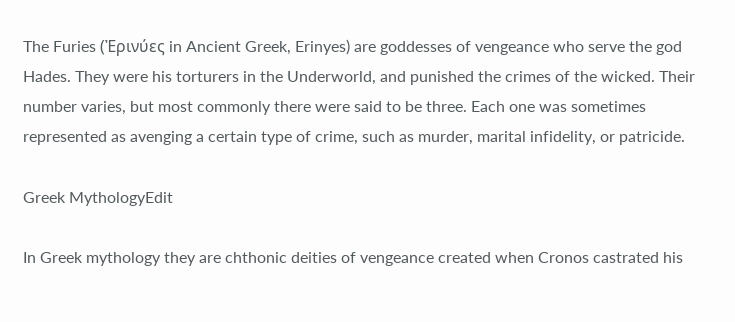The Furies (Ἐρινύες in Ancient Greek, Erinyes) are goddesses of vengeance who serve the god Hades. They were his torturers in the Underworld, and punished the crimes of the wicked. Their number varies, but most commonly there were said to be three. Each one was sometimes represented as avenging a certain type of crime, such as murder, marital infidelity, or patricide.

Greek MythologyEdit

In Greek mythology they are chthonic deities of vengeance created when Cronos castrated his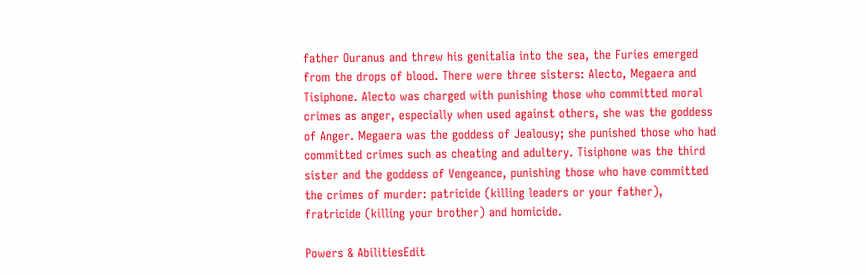father Ouranus and threw his genitalia into the sea, the Furies emerged from the drops of blood. There were three sisters: Alecto, Megaera and Tisiphone. Alecto was charged with punishing those who committed moral crimes as anger, especially when used against others, she was the goddess of Anger. Megaera was the goddess of Jealousy; she punished those who had committed crimes such as cheating and adultery. Tisiphone was the third sister and the goddess of Vengeance, punishing those who have committed the crimes of murder: patricide (killing leaders or your father), fratricide (killing your brother) and homicide.

Powers & AbilitiesEdit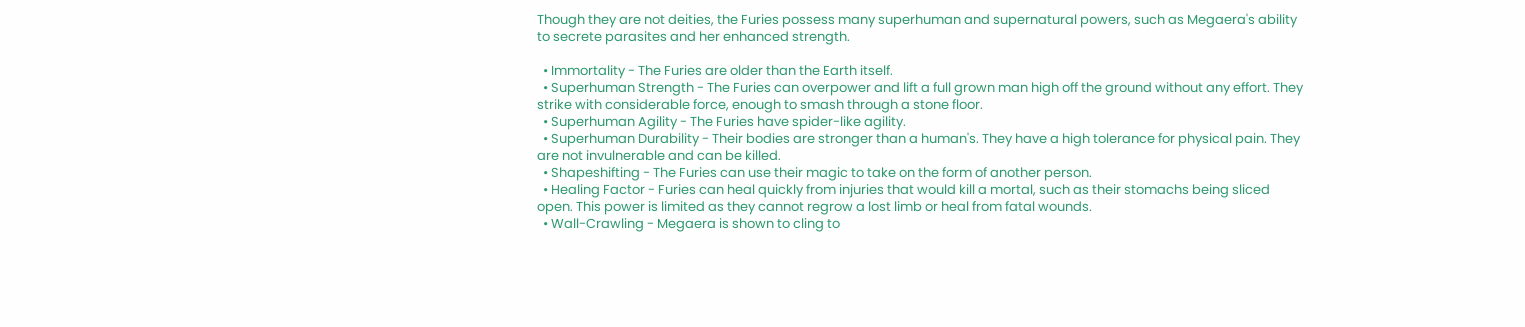Though they are not deities, the Furies possess many superhuman and supernatural powers, such as Megaera's ability to secrete parasites and her enhanced strength.

  • Immortality - The Furies are older than the Earth itself.
  • Superhuman Strength - The Furies can overpower and lift a full grown man high off the ground without any effort. They strike with considerable force, enough to smash through a stone floor.
  • Superhuman Agility - The Furies have spider-like agility.
  • Superhuman Durability - Their bodies are stronger than a human's. They have a high tolerance for physical pain. They are not invulnerable and can be killed.
  • Shapeshifting - The Furies can use their magic to take on the form of another person.
  • Healing Factor - Furies can heal quickly from injuries that would kill a mortal, such as their stomachs being sliced open. This power is limited as they cannot regrow a lost limb or heal from fatal wounds.
  • Wall-Crawling - Megaera is shown to cling to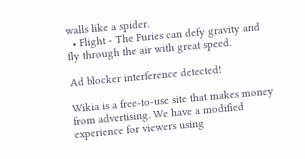walls like a spider.
  • Flight - The Furies can defy gravity and fly through the air with great speed.

Ad blocker interference detected!

Wikia is a free-to-use site that makes money from advertising. We have a modified experience for viewers using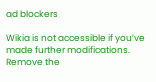ad blockers

Wikia is not accessible if you’ve made further modifications. Remove the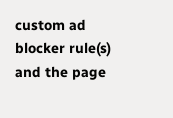custom ad blocker rule(s) and the page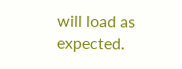will load as expected.